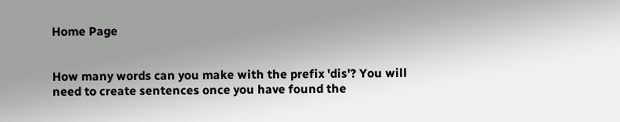Home Page


How many words can you make with the prefix 'dis'? You will need to create sentences once you have found the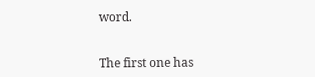word.


The first one has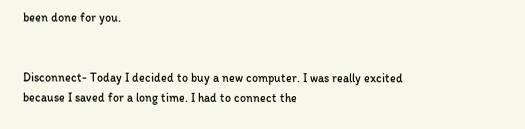been done for you.


Disconnect- Today I decided to buy a new computer. I was really excited because I saved for a long time. I had to connect the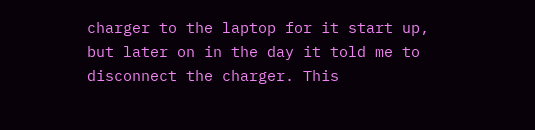charger to the laptop for it start up, but later on in the day it told me to disconnect the charger. This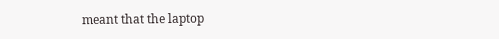meant that the laptop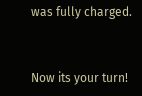was fully charged.


Now its your turn!